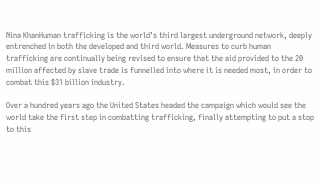Nina KhanHuman trafficking is the world’s third largest underground network, deeply entrenched in both the developed and third world. Measures to curb human trafficking are continually being revised to ensure that the aid provided to the 20 million affected by slave trade is funnelled into where it is needed most, in order to combat this $31 billion industry.

Over a hundred years ago the United States headed the campaign which would see the world take the first step in combatting trafficking, finally attempting to put a stop to this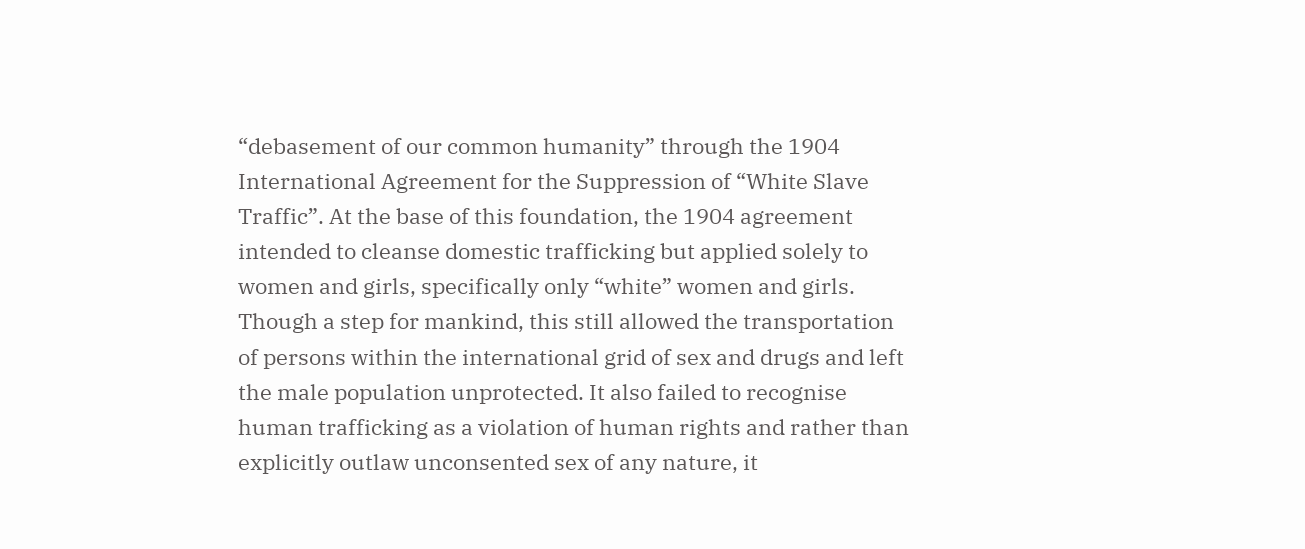“debasement of our common humanity” through the 1904 International Agreement for the Suppression of “White Slave Traffic”. At the base of this foundation, the 1904 agreement intended to cleanse domestic trafficking but applied solely to women and girls, specifically only “white” women and girls. Though a step for mankind, this still allowed the transportation of persons within the international grid of sex and drugs and left the male population unprotected. It also failed to recognise human trafficking as a violation of human rights and rather than explicitly outlaw unconsented sex of any nature, it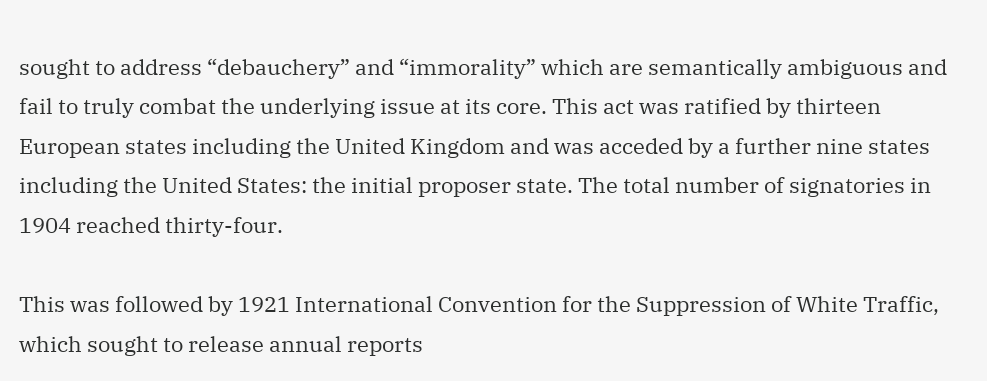sought to address “debauchery” and “immorality” which are semantically ambiguous and fail to truly combat the underlying issue at its core. This act was ratified by thirteen European states including the United Kingdom and was acceded by a further nine states including the United States: the initial proposer state. The total number of signatories in 1904 reached thirty-four.

This was followed by 1921 International Convention for the Suppression of White Traffic, which sought to release annual reports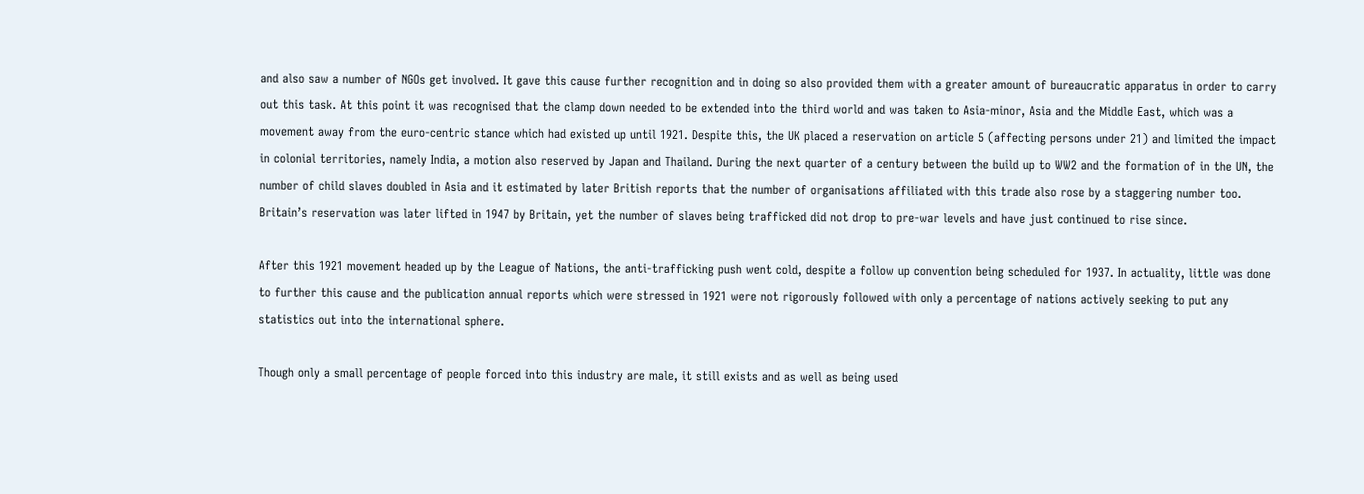and also saw a number of NGOs get involved. It gave this cause further recognition and in doing so also provided them with a greater amount of bureaucratic apparatus in order to carry out this task. At this point it was recognised that the clamp down needed to be extended into the third world and was taken to Asia-minor, Asia and the Middle East, which was a movement away from the euro-centric stance which had existed up until 1921. Despite this, the UK placed a reservation on article 5 (affecting persons under 21) and limited the impact in colonial territories, namely India, a motion also reserved by Japan and Thailand. During the next quarter of a century between the build up to WW2 and the formation of in the UN, the number of child slaves doubled in Asia and it estimated by later British reports that the number of organisations affiliated with this trade also rose by a staggering number too. Britain’s reservation was later lifted in 1947 by Britain, yet the number of slaves being trafficked did not drop to pre-war levels and have just continued to rise since.

After this 1921 movement headed up by the League of Nations, the anti-trafficking push went cold, despite a follow up convention being scheduled for 1937. In actuality, little was done to further this cause and the publication annual reports which were stressed in 1921 were not rigorously followed with only a percentage of nations actively seeking to put any statistics out into the international sphere.

Though only a small percentage of people forced into this industry are male, it still exists and as well as being used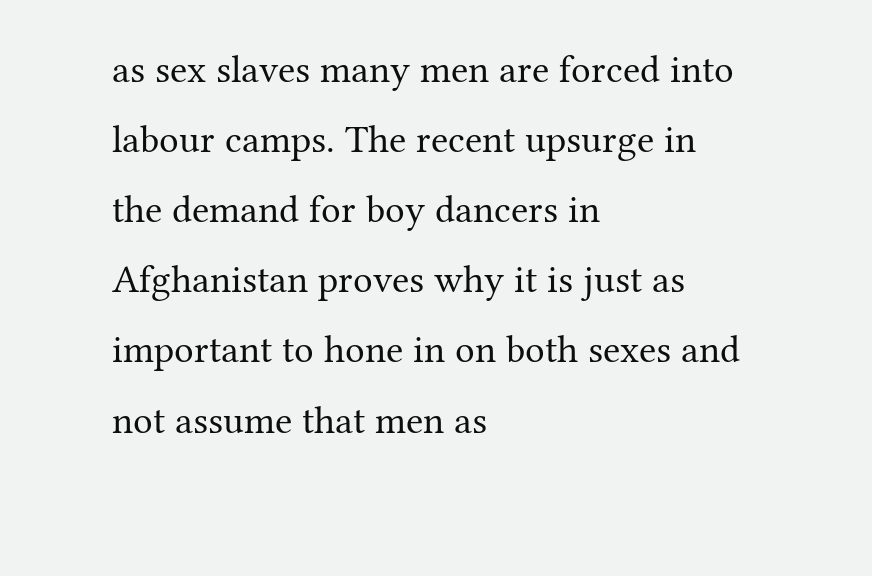as sex slaves many men are forced into labour camps. The recent upsurge in the demand for boy dancers in Afghanistan proves why it is just as important to hone in on both sexes and not assume that men as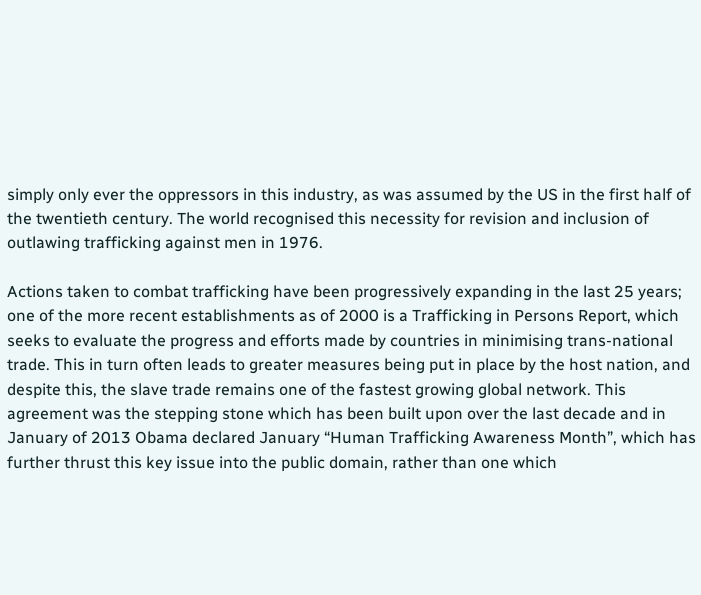simply only ever the oppressors in this industry, as was assumed by the US in the first half of the twentieth century. The world recognised this necessity for revision and inclusion of outlawing trafficking against men in 1976.

Actions taken to combat trafficking have been progressively expanding in the last 25 years; one of the more recent establishments as of 2000 is a Trafficking in Persons Report, which seeks to evaluate the progress and efforts made by countries in minimising trans-national trade. This in turn often leads to greater measures being put in place by the host nation, and despite this, the slave trade remains one of the fastest growing global network. This agreement was the stepping stone which has been built upon over the last decade and in January of 2013 Obama declared January “Human Trafficking Awareness Month”, which has further thrust this key issue into the public domain, rather than one which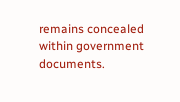remains concealed within government documents.